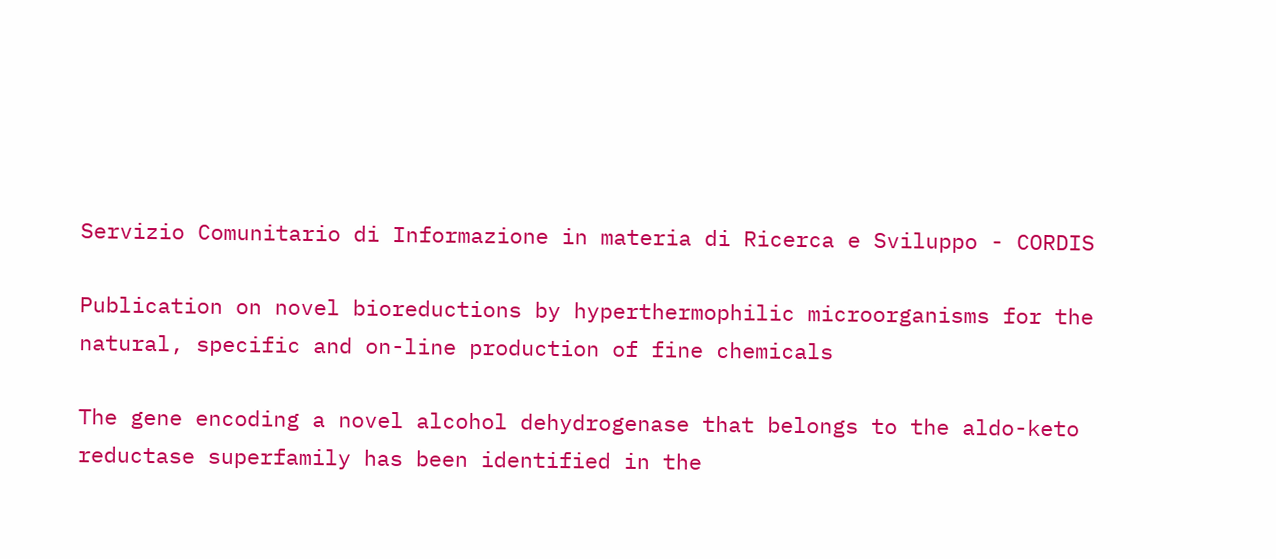Servizio Comunitario di Informazione in materia di Ricerca e Sviluppo - CORDIS

Publication on novel bioreductions by hyperthermophilic microorganisms for the natural, specific and on-line production of fine chemicals

The gene encoding a novel alcohol dehydrogenase that belongs to the aldo-keto reductase superfamily has been identified in the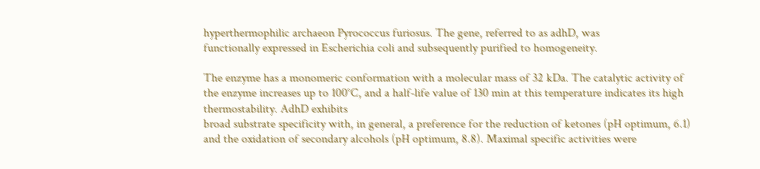hyperthermophilic archaeon Pyrococcus furiosus. The gene, referred to as adhD, was
functionally expressed in Escherichia coli and subsequently purified to homogeneity.

The enzyme has a monomeric conformation with a molecular mass of 32 kDa. The catalytic activity of the enzyme increases up to 100°C, and a half-life value of 130 min at this temperature indicates its high thermostability. AdhD exhibits
broad substrate specificity with, in general, a preference for the reduction of ketones (pH optimum, 6.1) and the oxidation of secondary alcohols (pH optimum, 8.8). Maximal specific activities were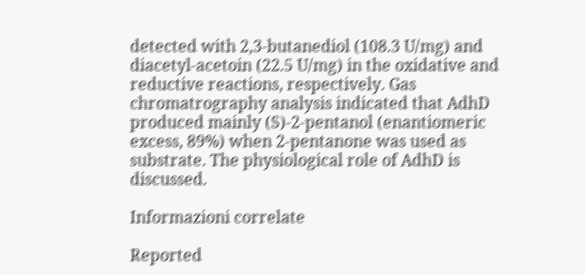detected with 2,3-butanediol (108.3 U/mg) and diacetyl-acetoin (22.5 U/mg) in the oxidative and reductive reactions, respectively. Gas chromatrography analysis indicated that AdhD produced mainly (S)-2-pentanol (enantiomeric excess, 89%) when 2-pentanone was used as substrate. The physiological role of AdhD is discussed.

Informazioni correlate

Reported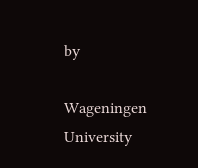by

Wageningen University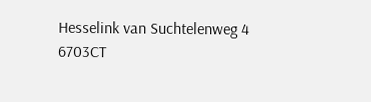Hesselink van Suchtelenweg 4
6703CT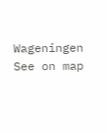Wageningen
See on map